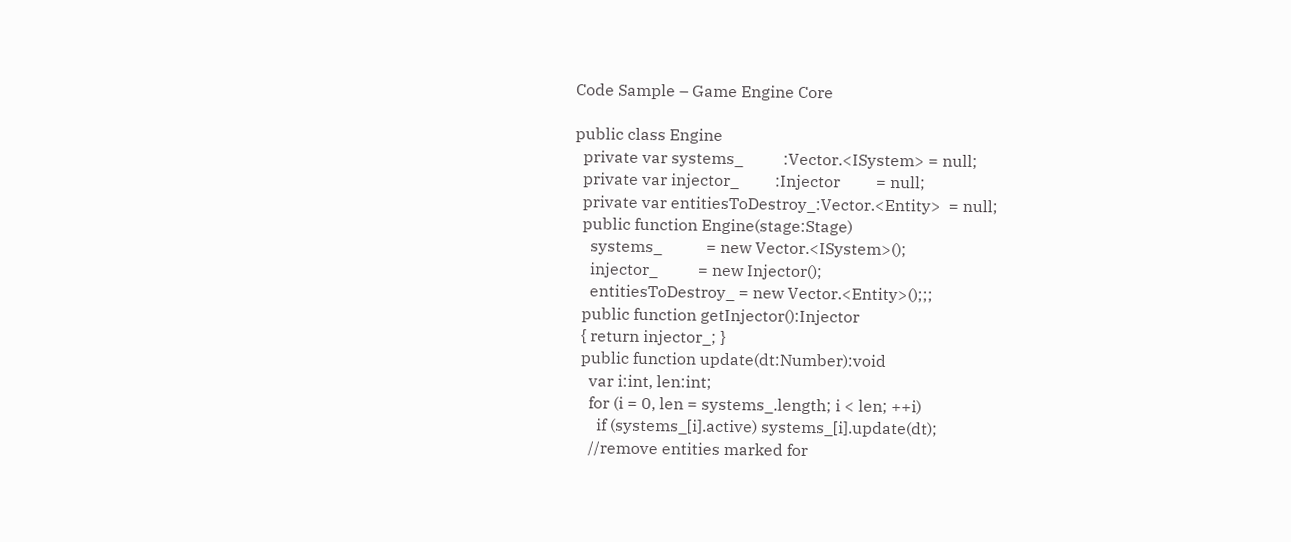Code Sample – Game Engine Core

public class Engine
  private var systems_          :Vector.<ISystem> = null;
  private var injector_         :Injector         = null;
  private var entitiesToDestroy_:Vector.<Entity>  = null;
  public function Engine(stage:Stage)
    systems_           = new Vector.<ISystem>();
    injector_          = new Injector();
    entitiesToDestroy_ = new Vector.<Entity>();;;
  public function getInjector():Injector
  { return injector_; }
  public function update(dt:Number):void
    var i:int, len:int;
    for (i = 0, len = systems_.length; i < len; ++i)
      if (systems_[i].active) systems_[i].update(dt);
    //remove entities marked for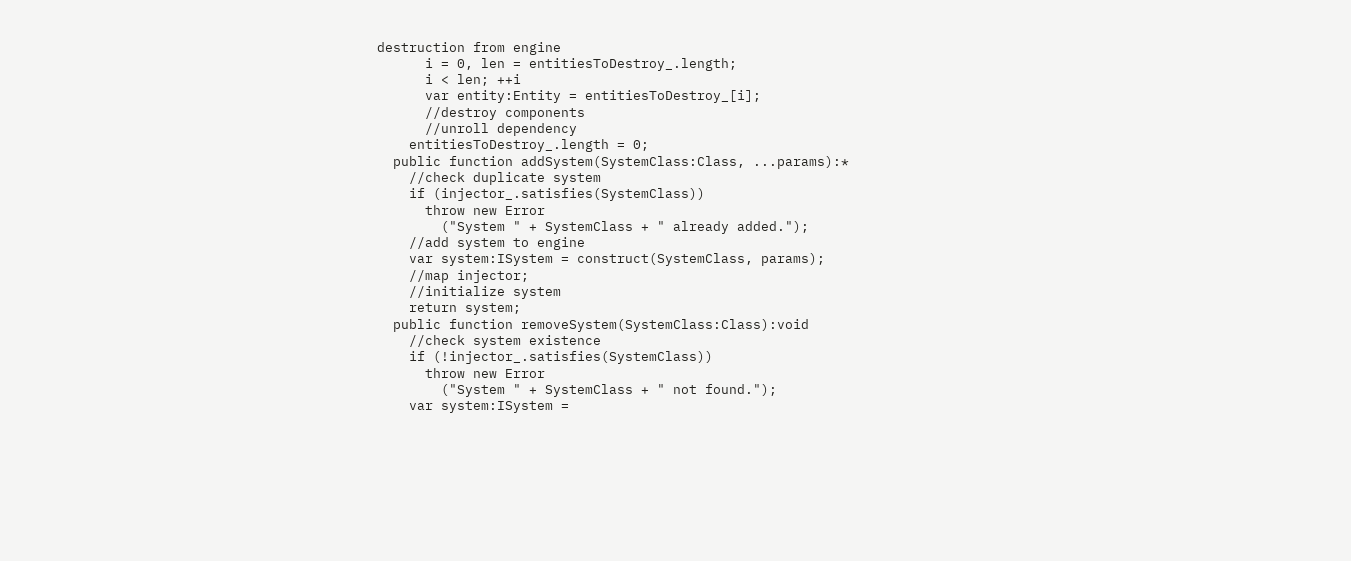destruction from engine
      i = 0, len = entitiesToDestroy_.length;
      i < len; ++i
      var entity:Entity = entitiesToDestroy_[i];
      //destroy components
      //unroll dependency
    entitiesToDestroy_.length = 0;
  public function addSystem(SystemClass:Class, ...params):*
    //check duplicate system
    if (injector_.satisfies(SystemClass))
      throw new Error
        ("System " + SystemClass + " already added.");
    //add system to engine
    var system:ISystem = construct(SystemClass, params);
    //map injector;
    //initialize system
    return system;
  public function removeSystem(SystemClass:Class):void
    //check system existence
    if (!injector_.satisfies(SystemClass))
      throw new Error
        ("System " + SystemClass + " not found.");
    var system:ISystem =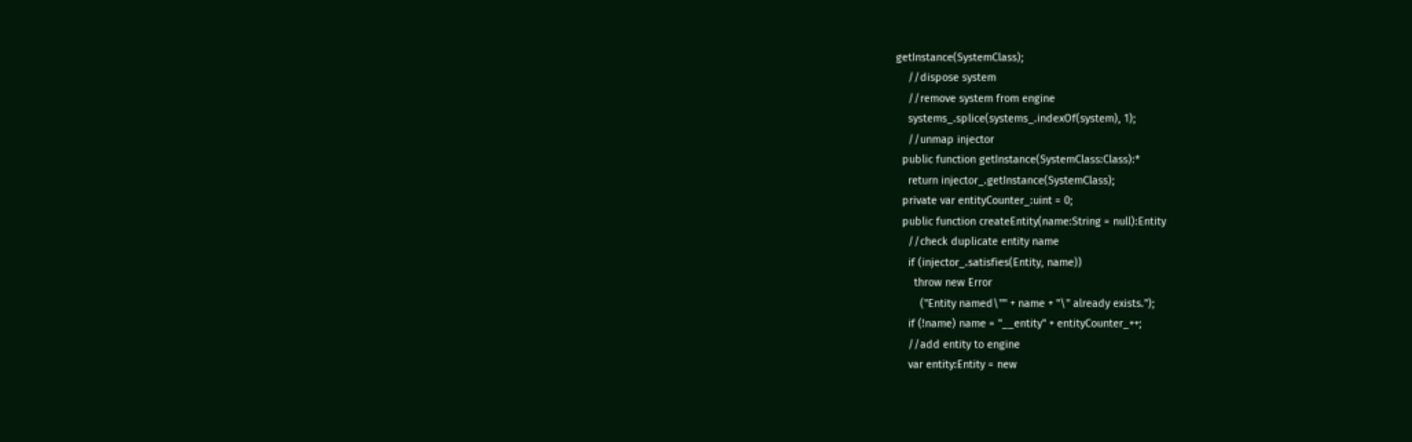getInstance(SystemClass);
    //dispose system
    //remove system from engine
    systems_.splice(systems_.indexOf(system), 1);
    //unmap injector
  public function getInstance(SystemClass:Class):*
    return injector_.getInstance(SystemClass);
  private var entityCounter_:uint = 0;
  public function createEntity(name:String = null):Entity
    //check duplicate entity name
    if (injector_.satisfies(Entity, name))
      throw new Error
        ("Entity named\"" + name + "\" already exists.");
    if (!name) name = "__entity" + entityCounter_++;
    //add entity to engine
    var entity:Entity = new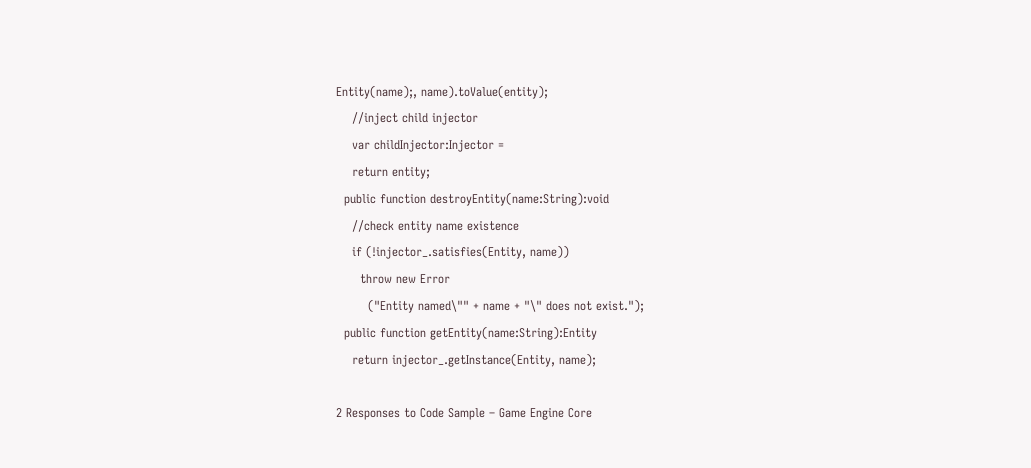Entity(name);, name).toValue(entity);
    //inject child injector
    var childInjector:Injector =
    return entity;
  public function destroyEntity(name:String):void
    //check entity name existence
    if (!injector_.satisfies(Entity, name))
      throw new Error
        ("Entity named\"" + name + "\" does not exist.");
  public function getEntity(name:String):Entity
    return injector_.getInstance(Entity, name);

2 Responses to Code Sample – Game Engine Core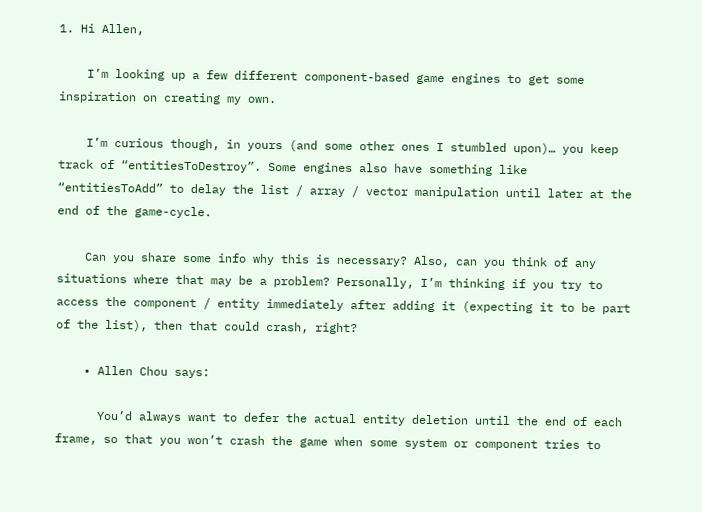1. Hi Allen,

    I’m looking up a few different component-based game engines to get some inspiration on creating my own.

    I’m curious though, in yours (and some other ones I stumbled upon)… you keep track of “entitiesToDestroy”. Some engines also have something like “entitiesToAdd” to delay the list / array / vector manipulation until later at the end of the game-cycle.

    Can you share some info why this is necessary? Also, can you think of any situations where that may be a problem? Personally, I’m thinking if you try to access the component / entity immediately after adding it (expecting it to be part of the list), then that could crash, right?

    • Allen Chou says:

      You’d always want to defer the actual entity deletion until the end of each frame, so that you won’t crash the game when some system or component tries to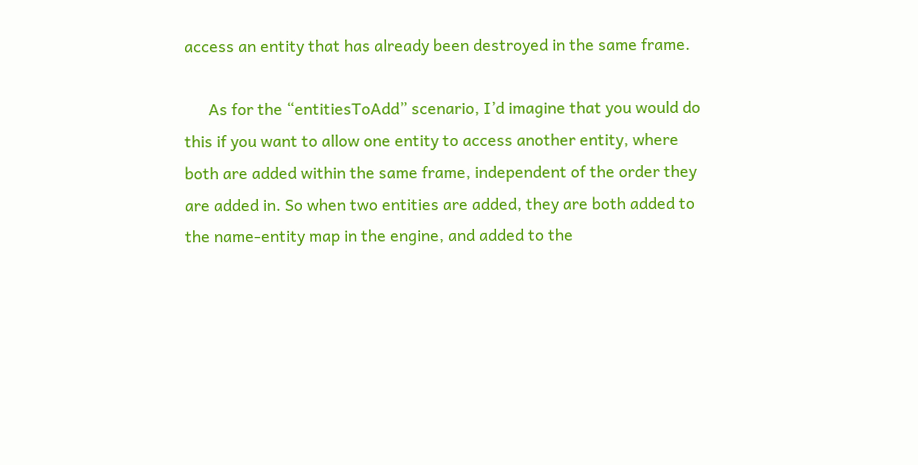access an entity that has already been destroyed in the same frame.

      As for the “entitiesToAdd” scenario, I’d imagine that you would do this if you want to allow one entity to access another entity, where both are added within the same frame, independent of the order they are added in. So when two entities are added, they are both added to the name-entity map in the engine, and added to the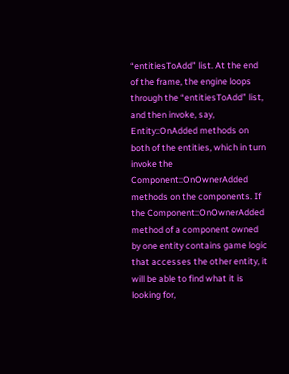“entitiesToAdd” list. At the end of the frame, the engine loops through the “entitiesToAdd” list, and then invoke, say, Entity::OnAdded methods on both of the entities, which in turn invoke the Component::OnOwnerAdded methods on the components. If the Component::OnOwnerAdded method of a component owned by one entity contains game logic that accesses the other entity, it will be able to find what it is looking for,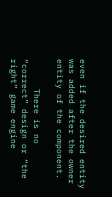even if the desired entity was added after the owner entity of the component.

      There is no “correct” design or “the right” game engine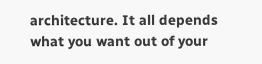architecture. It all depends what you want out of your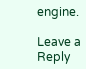engine.

Leave a Reply